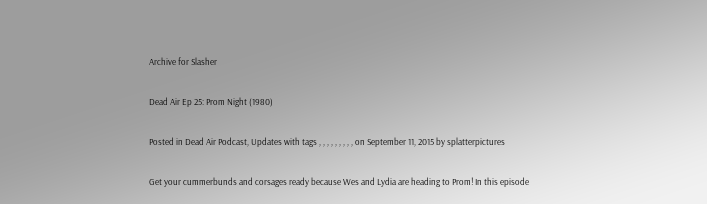Archive for Slasher

Dead Air Ep 25: Prom Night (1980)

Posted in Dead Air Podcast, Updates with tags , , , , , , , , , on September 11, 2015 by splatterpictures

Get your cummerbunds and corsages ready because Wes and Lydia are heading to Prom! In this episode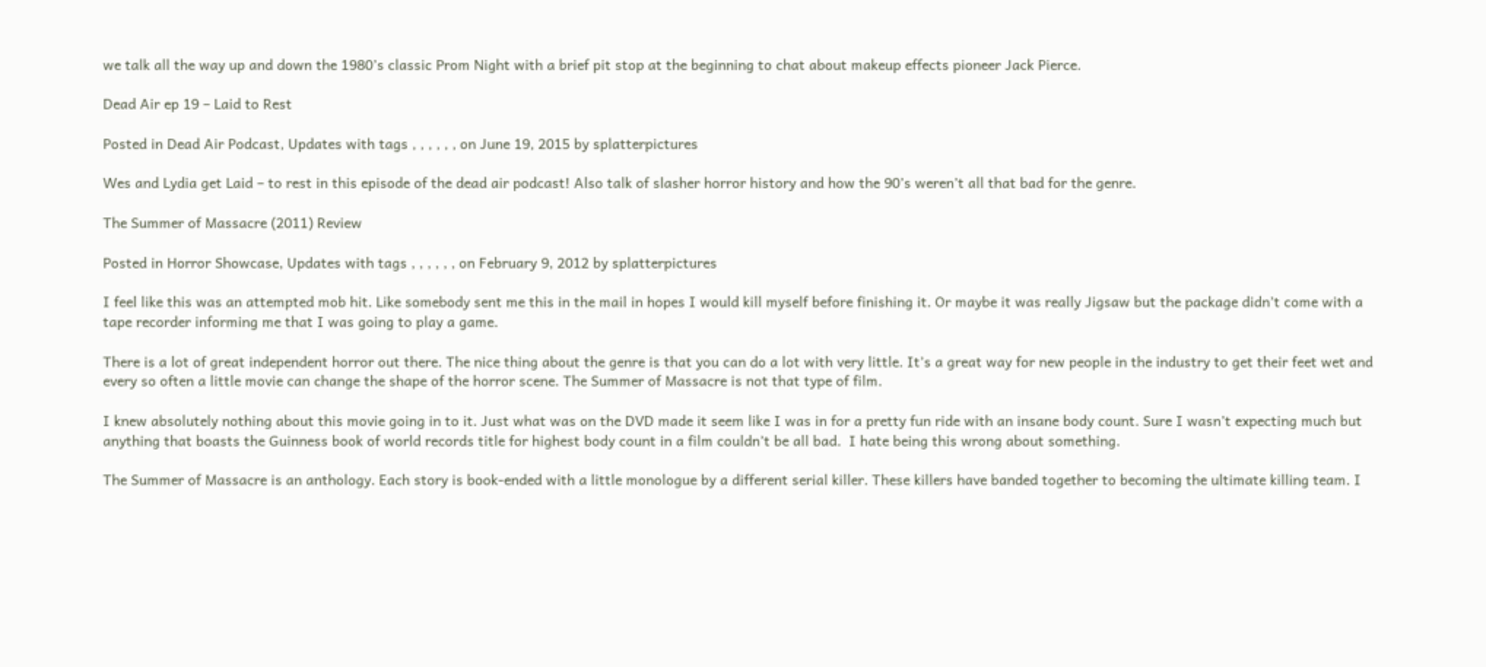we talk all the way up and down the 1980’s classic Prom Night with a brief pit stop at the beginning to chat about makeup effects pioneer Jack Pierce.

Dead Air ep 19 – Laid to Rest

Posted in Dead Air Podcast, Updates with tags , , , , , , on June 19, 2015 by splatterpictures

Wes and Lydia get Laid – to rest in this episode of the dead air podcast! Also talk of slasher horror history and how the 90’s weren’t all that bad for the genre.

The Summer of Massacre (2011) Review

Posted in Horror Showcase, Updates with tags , , , , , , on February 9, 2012 by splatterpictures

I feel like this was an attempted mob hit. Like somebody sent me this in the mail in hopes I would kill myself before finishing it. Or maybe it was really Jigsaw but the package didn’t come with a tape recorder informing me that I was going to play a game.

There is a lot of great independent horror out there. The nice thing about the genre is that you can do a lot with very little. It’s a great way for new people in the industry to get their feet wet and every so often a little movie can change the shape of the horror scene. The Summer of Massacre is not that type of film.

I knew absolutely nothing about this movie going in to it. Just what was on the DVD made it seem like I was in for a pretty fun ride with an insane body count. Sure I wasn’t expecting much but anything that boasts the Guinness book of world records title for highest body count in a film couldn’t be all bad.  I hate being this wrong about something.

The Summer of Massacre is an anthology. Each story is book-ended with a little monologue by a different serial killer. These killers have banded together to becoming the ultimate killing team. I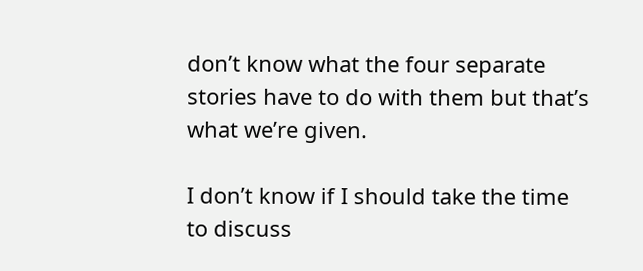don’t know what the four separate stories have to do with them but that’s what we’re given.

I don’t know if I should take the time to discuss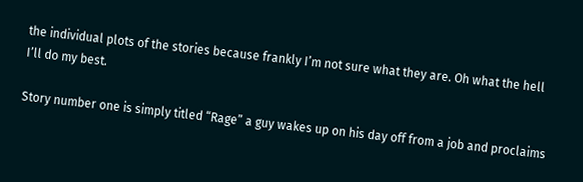the individual plots of the stories because frankly I’m not sure what they are. Oh what the hell I’ll do my best.

Story number one is simply titled “Rage” a guy wakes up on his day off from a job and proclaims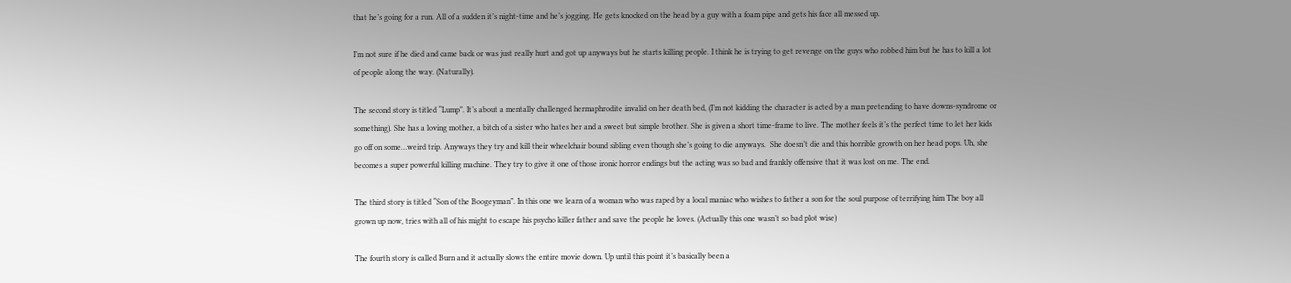that he’s going for a run. All of a sudden it’s night-time and he’s jogging. He gets knocked on the head by a guy with a foam pipe and gets his face all messed up.

I’m not sure if he died and came back or was just really hurt and got up anyways but he starts killing people. I think he is trying to get revenge on the guys who robbed him but he has to kill a lot of people along the way. (Naturally).

The second story is titled “Lump”. It’s about a mentally challenged hermaphrodite invalid on her death bed, (I’m not kidding the character is acted by a man pretending to have downs-syndrome or something). She has a loving mother, a bitch of a sister who hates her and a sweet but simple brother. She is given a short time-frame to live. The mother feels it’s the perfect time to let her kids go off on some…weird trip. Anyways they try and kill their wheelchair bound sibling even though she’s going to die anyways.  She doesn’t die and this horrible growth on her head pops. Uh, she becomes a super powerful killing machine. They try to give it one of those ironic horror endings but the acting was so bad and frankly offensive that it was lost on me. The end.

The third story is titled “Son of the Boogeyman”. In this one we learn of a woman who was raped by a local maniac who wishes to father a son for the soul purpose of terrifying him The boy all grown up now, tries with all of his might to escape his psycho killer father and save the people he loves. (Actually this one wasn’t so bad plot wise)

The fourth story is called Burn and it actually slows the entire movie down. Up until this point it’s basically been a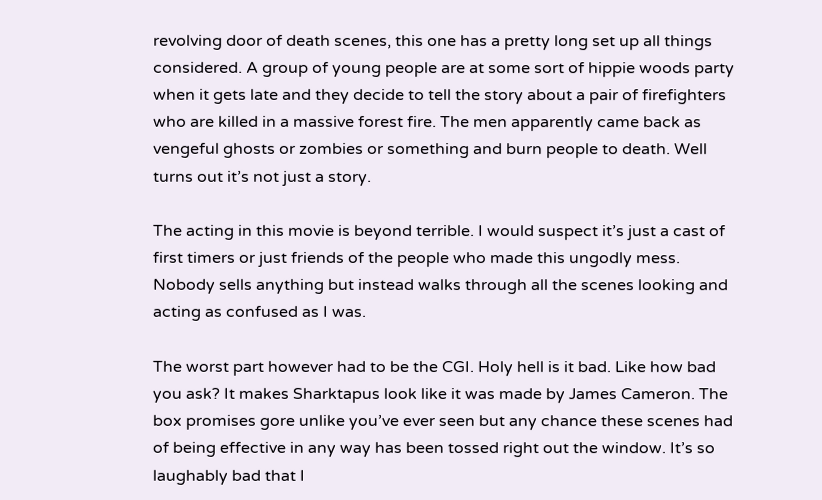revolving door of death scenes, this one has a pretty long set up all things considered. A group of young people are at some sort of hippie woods party when it gets late and they decide to tell the story about a pair of firefighters who are killed in a massive forest fire. The men apparently came back as vengeful ghosts or zombies or something and burn people to death. Well turns out it’s not just a story.

The acting in this movie is beyond terrible. I would suspect it’s just a cast of first timers or just friends of the people who made this ungodly mess. Nobody sells anything but instead walks through all the scenes looking and acting as confused as I was.

The worst part however had to be the CGI. Holy hell is it bad. Like how bad you ask? It makes Sharktapus look like it was made by James Cameron. The box promises gore unlike you’ve ever seen but any chance these scenes had of being effective in any way has been tossed right out the window. It’s so laughably bad that I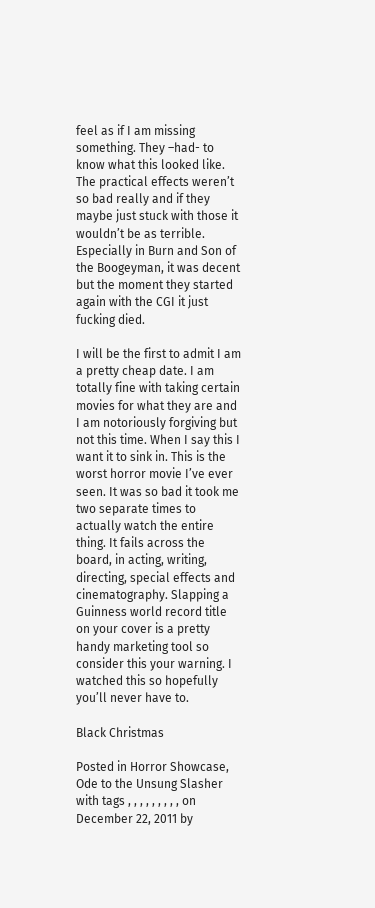feel as if I am missing something. They –had- to know what this looked like. The practical effects weren’t so bad really and if they maybe just stuck with those it wouldn’t be as terrible. Especially in Burn and Son of the Boogeyman, it was decent but the moment they started again with the CGI it just fucking died.

I will be the first to admit I am a pretty cheap date. I am totally fine with taking certain movies for what they are and I am notoriously forgiving but not this time. When I say this I want it to sink in. This is the worst horror movie I’ve ever seen. It was so bad it took me two separate times to actually watch the entire thing. It fails across the board, in acting, writing, directing, special effects and cinematography. Slapping a Guinness world record title on your cover is a pretty handy marketing tool so consider this your warning. I watched this so hopefully you’ll never have to.

Black Christmas

Posted in Horror Showcase, Ode to the Unsung Slasher with tags , , , , , , , , , on December 22, 2011 by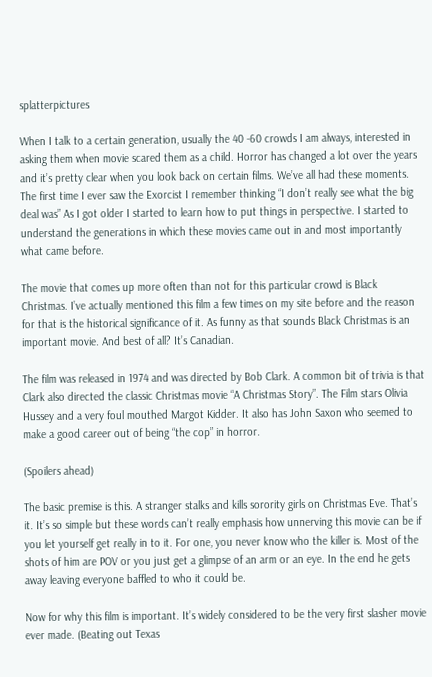splatterpictures

When I talk to a certain generation, usually the 40 -60 crowds I am always, interested in asking them when movie scared them as a child. Horror has changed a lot over the years and it’s pretty clear when you look back on certain films. We’ve all had these moments. The first time I ever saw the Exorcist I remember thinking “I don’t really see what the big deal was” As I got older I started to learn how to put things in perspective. I started to understand the generations in which these movies came out in and most importantly what came before.

The movie that comes up more often than not for this particular crowd is Black Christmas. I’ve actually mentioned this film a few times on my site before and the reason for that is the historical significance of it. As funny as that sounds Black Christmas is an important movie. And best of all? It’s Canadian.

The film was released in 1974 and was directed by Bob Clark. A common bit of trivia is that Clark also directed the classic Christmas movie “A Christmas Story”. The Film stars Olivia Hussey and a very foul mouthed Margot Kidder. It also has John Saxon who seemed to make a good career out of being “the cop” in horror.

(Spoilers ahead)

The basic premise is this. A stranger stalks and kills sorority girls on Christmas Eve. That’s it. It’s so simple but these words can’t really emphasis how unnerving this movie can be if you let yourself get really in to it. For one, you never know who the killer is. Most of the shots of him are POV or you just get a glimpse of an arm or an eye. In the end he gets away leaving everyone baffled to who it could be.

Now for why this film is important. It’s widely considered to be the very first slasher movie ever made. (Beating out Texas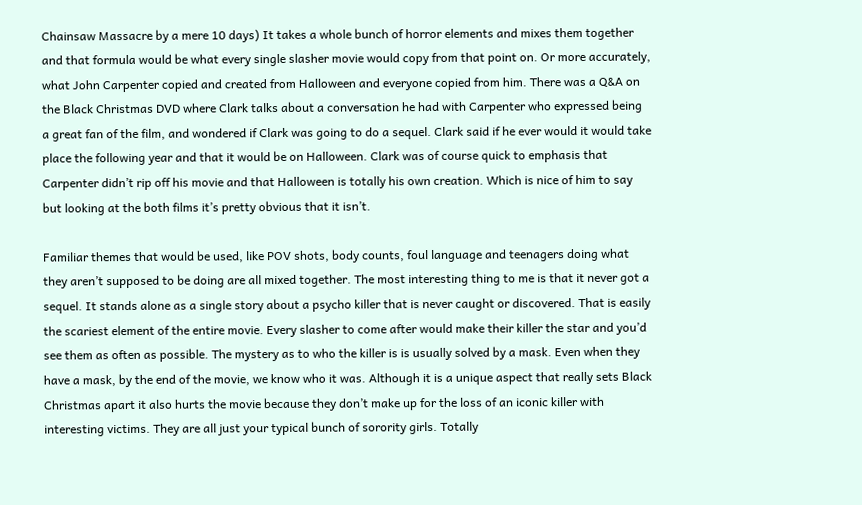Chainsaw Massacre by a mere 10 days) It takes a whole bunch of horror elements and mixes them together and that formula would be what every single slasher movie would copy from that point on. Or more accurately, what John Carpenter copied and created from Halloween and everyone copied from him. There was a Q&A on the Black Christmas DVD where Clark talks about a conversation he had with Carpenter who expressed being a great fan of the film, and wondered if Clark was going to do a sequel. Clark said if he ever would it would take place the following year and that it would be on Halloween. Clark was of course quick to emphasis that Carpenter didn’t rip off his movie and that Halloween is totally his own creation. Which is nice of him to say but looking at the both films it’s pretty obvious that it isn’t.

Familiar themes that would be used, like POV shots, body counts, foul language and teenagers doing what they aren’t supposed to be doing are all mixed together. The most interesting thing to me is that it never got a sequel. It stands alone as a single story about a psycho killer that is never caught or discovered. That is easily the scariest element of the entire movie. Every slasher to come after would make their killer the star and you’d see them as often as possible. The mystery as to who the killer is is usually solved by a mask. Even when they have a mask, by the end of the movie, we know who it was. Although it is a unique aspect that really sets Black Christmas apart it also hurts the movie because they don’t make up for the loss of an iconic killer with interesting victims. They are all just your typical bunch of sorority girls. Totally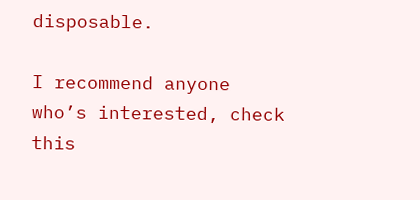disposable.

I recommend anyone who’s interested, check this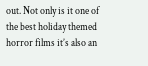out. Not only is it one of the best holiday themed horror films it’s also an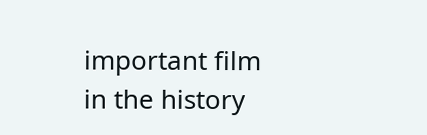important film in the history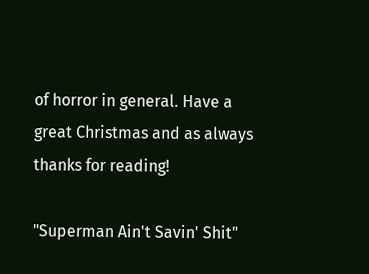of horror in general. Have a great Christmas and as always thanks for reading!

"Superman Ain't Savin' Shit"